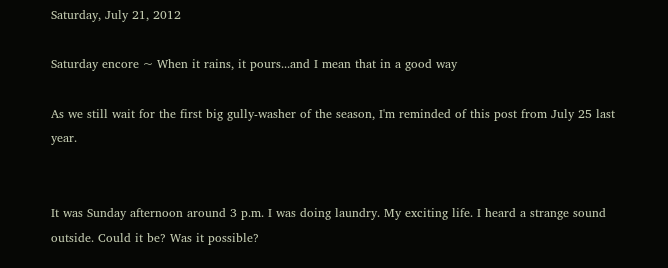Saturday, July 21, 2012

Saturday encore ~ When it rains, it pours...and I mean that in a good way

As we still wait for the first big gully-washer of the season, I'm reminded of this post from July 25 last year.


It was Sunday afternoon around 3 p.m. I was doing laundry. My exciting life. I heard a strange sound outside. Could it be? Was it possible?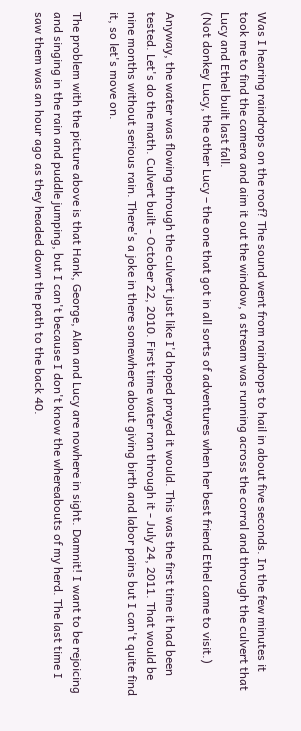Was I hearing raindrops on the roof? The sound went from raindrops to hail in about five seconds. In the few minutes it took me to find the camera and aim it out the window, a stream was running across the corral and through the culvert that Lucy and Ethel built last fall.
(Not donkey Lucy, the other Lucy – the one that got in all sorts of adventures when her best friend Ethel came to visit.)

Anyway, the water was flowing through the culvert just like I'd hoped prayed it would. This was the first time it had been tested. Let's do the math. Culvert built - October 22, 2010. First time water ran through it - July 24, 2011. That would be nine months without serious rain. There's a joke in there somewhere about giving birth and labor pains but I can't quite find it, so let's move on.

The problem with the picture above is that Hank, George, Alan and Lucy are nowhere in sight. Damnit! I want to be rejoicing and singing in the rain and puddle jumping, but I can't because I don't know the whereabouts of my herd. The last time I saw them was an hour ago as they headed down the path to the back 40.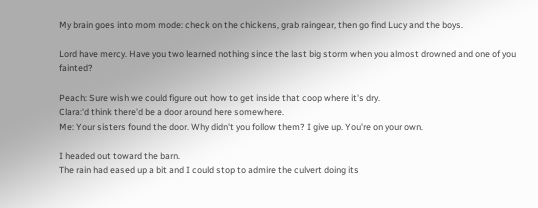My brain goes into mom mode: check on the chickens, grab raingear, then go find Lucy and the boys.

Lord have mercy. Have you two learned nothing since the last big storm when you almost drowned and one of you fainted?

Peach: Sure wish we could figure out how to get inside that coop where it's dry.
Clara:'d think there'd be a door around here somewhere.
Me: Your sisters found the door. Why didn't you follow them? I give up. You're on your own.

I headed out toward the barn.
The rain had eased up a bit and I could stop to admire the culvert doing its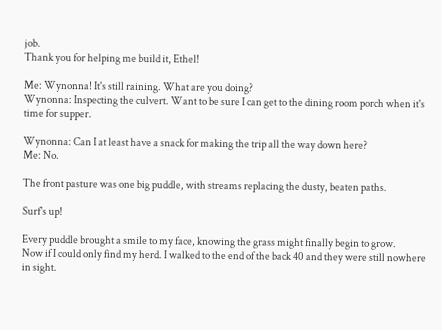job.
Thank you for helping me build it, Ethel!

Me: Wynonna! It's still raining. What are you doing?
Wynonna: Inspecting the culvert. Want to be sure I can get to the dining room porch when it's time for supper.

Wynonna: Can I at least have a snack for making the trip all the way down here?
Me: No.

The front pasture was one big puddle, with streams replacing the dusty, beaten paths.

Surf's up!

Every puddle brought a smile to my face, knowing the grass might finally begin to grow.
Now if I could only find my herd. I walked to the end of the back 40 and they were still nowhere in sight.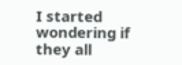I started wondering if they all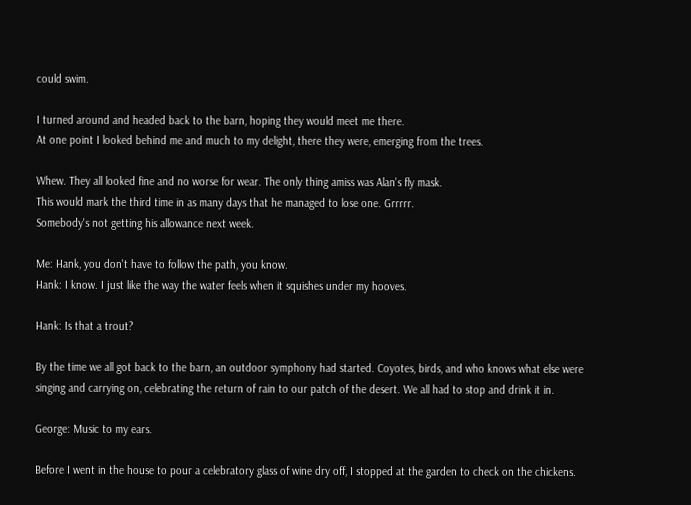could swim.

I turned around and headed back to the barn, hoping they would meet me there.
At one point I looked behind me and much to my delight, there they were, emerging from the trees.

Whew. They all looked fine and no worse for wear. The only thing amiss was Alan's fly mask.
This would mark the third time in as many days that he managed to lose one. Grrrrr.
Somebody's not getting his allowance next week.

Me: Hank, you don't have to follow the path, you know.
Hank: I know. I just like the way the water feels when it squishes under my hooves.

Hank: Is that a trout?

By the time we all got back to the barn, an outdoor symphony had started. Coyotes, birds, and who knows what else were singing and carrying on, celebrating the return of rain to our patch of the desert. We all had to stop and drink it in.

George: Music to my ears.

Before I went in the house to pour a celebratory glass of wine dry off, I stopped at the garden to check on the chickens.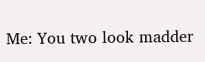Me: You two look madder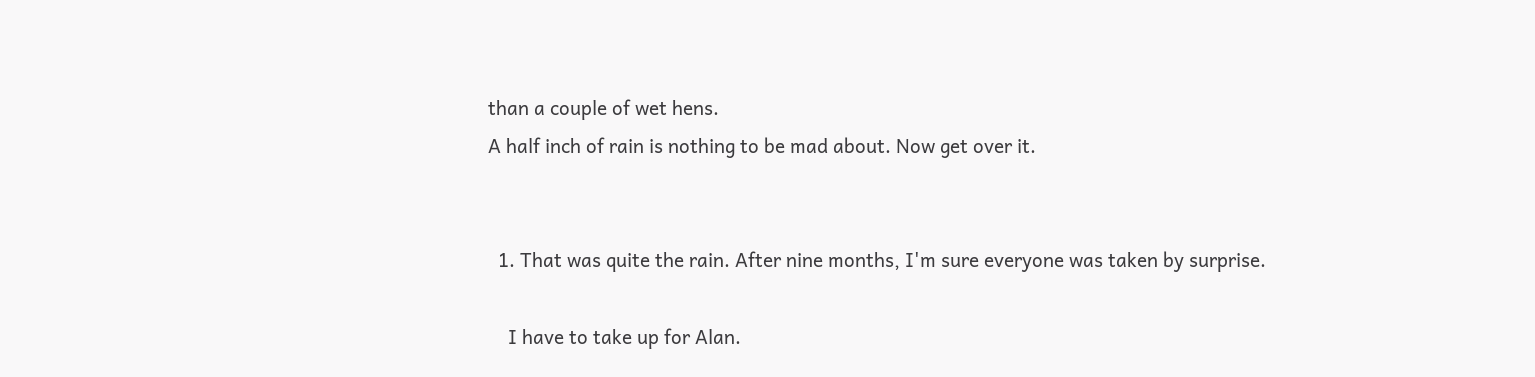than a couple of wet hens.
A half inch of rain is nothing to be mad about. Now get over it.


  1. That was quite the rain. After nine months, I'm sure everyone was taken by surprise.

    I have to take up for Alan.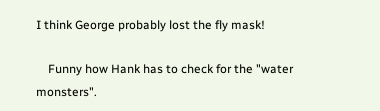I think George probably lost the fly mask!

    Funny how Hank has to check for the "water monsters".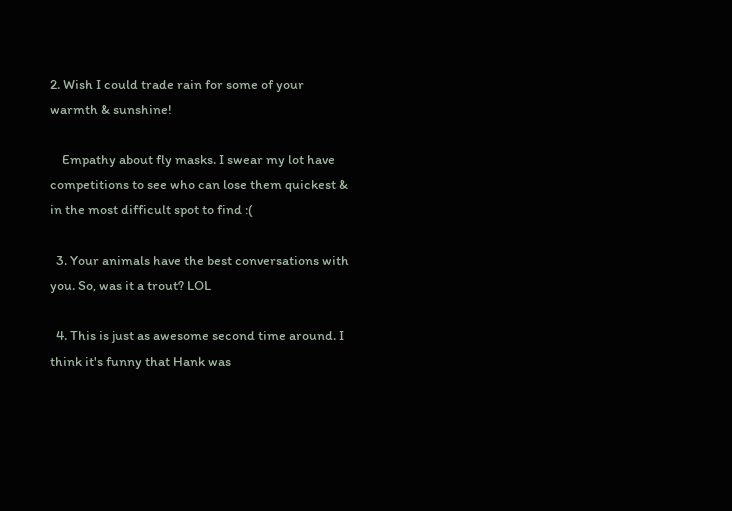2. Wish I could trade rain for some of your warmth & sunshine!

    Empathy about fly masks. I swear my lot have competitions to see who can lose them quickest & in the most difficult spot to find :(

  3. Your animals have the best conversations with you. So, was it a trout? LOL

  4. This is just as awesome second time around. I think it's funny that Hank was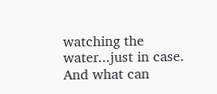watching the water...just in case. And what can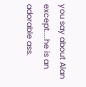you say about Alan except....he is an adorable ass.